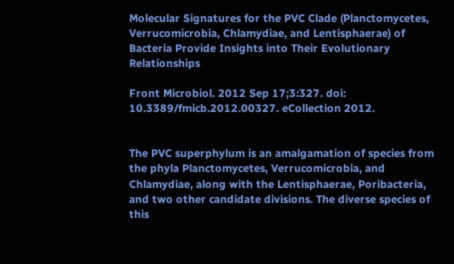Molecular Signatures for the PVC Clade (Planctomycetes, Verrucomicrobia, Chlamydiae, and Lentisphaerae) of Bacteria Provide Insights into Their Evolutionary Relationships

Front Microbiol. 2012 Sep 17;3:327. doi: 10.3389/fmicb.2012.00327. eCollection 2012.


The PVC superphylum is an amalgamation of species from the phyla Planctomycetes, Verrucomicrobia, and Chlamydiae, along with the Lentisphaerae, Poribacteria, and two other candidate divisions. The diverse species of this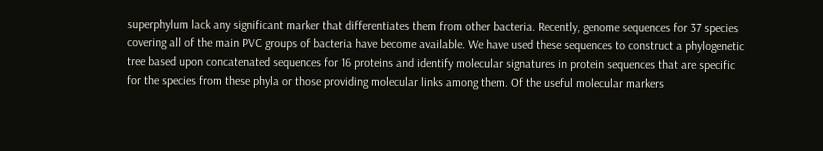superphylum lack any significant marker that differentiates them from other bacteria. Recently, genome sequences for 37 species covering all of the main PVC groups of bacteria have become available. We have used these sequences to construct a phylogenetic tree based upon concatenated sequences for 16 proteins and identify molecular signatures in protein sequences that are specific for the species from these phyla or those providing molecular links among them. Of the useful molecular markers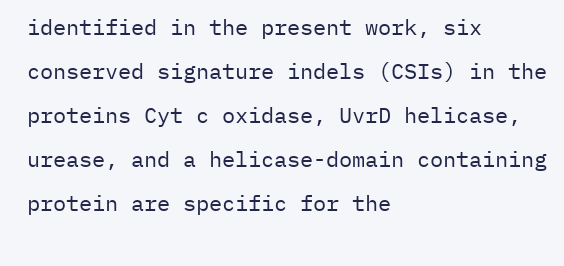identified in the present work, six conserved signature indels (CSIs) in the proteins Cyt c oxidase, UvrD helicase, urease, and a helicase-domain containing protein are specific for the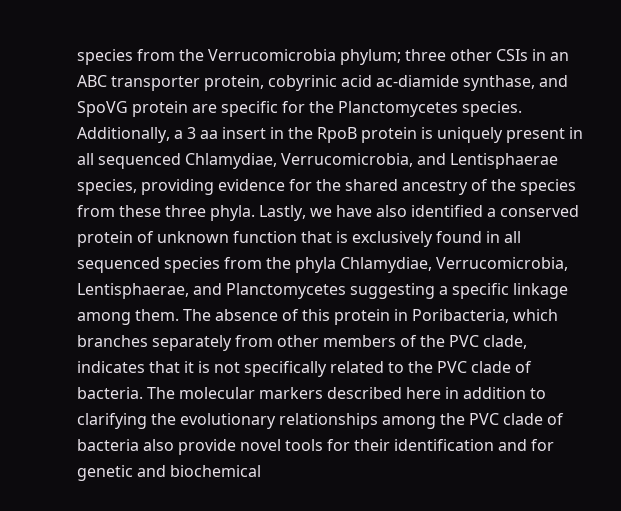species from the Verrucomicrobia phylum; three other CSIs in an ABC transporter protein, cobyrinic acid ac-diamide synthase, and SpoVG protein are specific for the Planctomycetes species. Additionally, a 3 aa insert in the RpoB protein is uniquely present in all sequenced Chlamydiae, Verrucomicrobia, and Lentisphaerae species, providing evidence for the shared ancestry of the species from these three phyla. Lastly, we have also identified a conserved protein of unknown function that is exclusively found in all sequenced species from the phyla Chlamydiae, Verrucomicrobia, Lentisphaerae, and Planctomycetes suggesting a specific linkage among them. The absence of this protein in Poribacteria, which branches separately from other members of the PVC clade, indicates that it is not specifically related to the PVC clade of bacteria. The molecular markers described here in addition to clarifying the evolutionary relationships among the PVC clade of bacteria also provide novel tools for their identification and for genetic and biochemical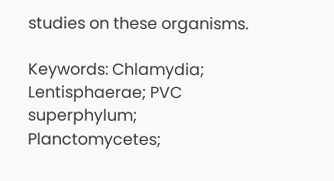studies on these organisms.

Keywords: Chlamydia; Lentisphaerae; PVC superphylum; Planctomycetes;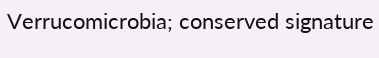Verrucomicrobia; conserved signature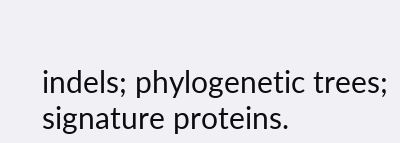indels; phylogenetic trees; signature proteins.